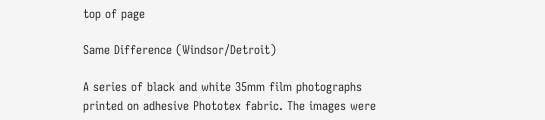top of page

Same Difference (Windsor/Detroit)

A series of black and white 35mm film photographs printed on adhesive Phototex fabric. The images were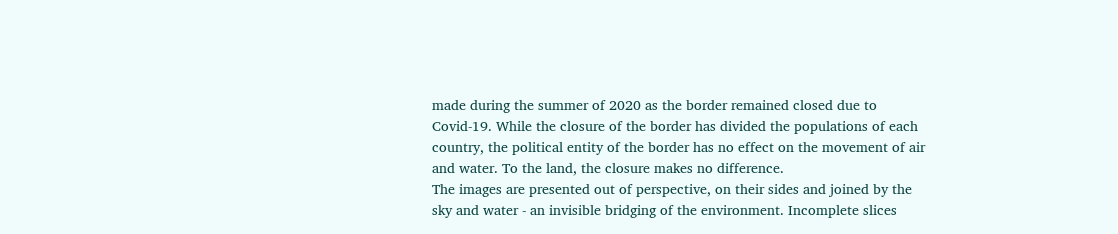made during the summer of 2020 as the border remained closed due to Covid-19. While the closure of the border has divided the populations of each country, the political entity of the border has no effect on the movement of air and water. To the land, the closure makes no difference.
The images are presented out of perspective, on their sides and joined by the sky and water - an invisible bridging of the environment. Incomplete slices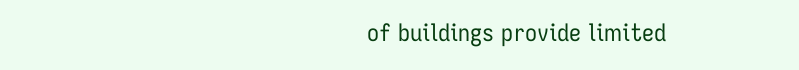of buildings provide limited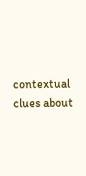contextual clues about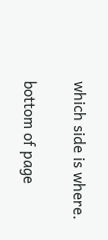which side is where.

bottom of page